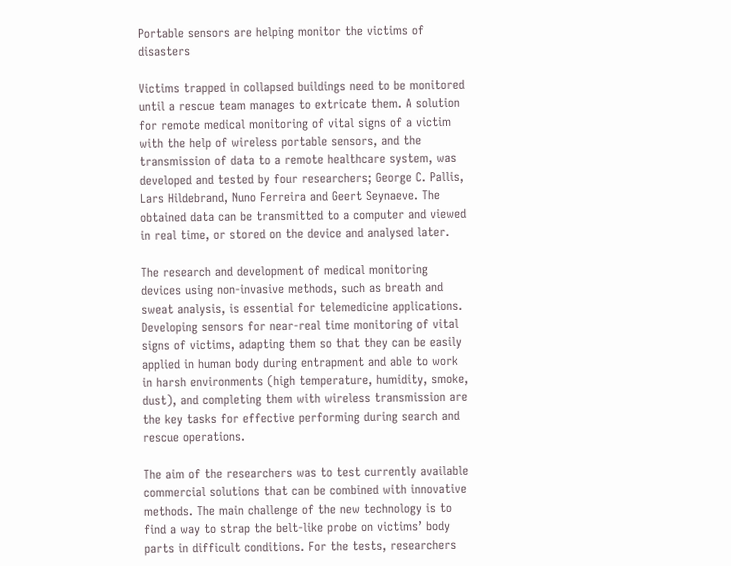Portable sensors are helping monitor the victims of disasters

Victims trapped in collapsed buildings need to be monitored until a rescue team manages to extricate them. A solution for remote medical monitoring of vital signs of a victim with the help of wireless portable sensors, and the transmission of data to a remote healthcare system, was developed and tested by four researchers; George C. Pallis, Lars Hildebrand, Nuno Ferreira and Geert Seynaeve. The obtained data can be transmitted to a computer and viewed in real time, or stored on the device and analysed later.

The research and development of medical monitoring devices using non-invasive methods, such as breath and sweat analysis, is essential for telemedicine applications. Developing sensors for near-real time monitoring of vital signs of victims, adapting them so that they can be easily applied in human body during entrapment and able to work in harsh environments (high temperature, humidity, smoke, dust), and completing them with wireless transmission are the key tasks for effective performing during search and rescue operations.

The aim of the researchers was to test currently available commercial solutions that can be combined with innovative methods. The main challenge of the new technology is to find a way to strap the belt-like probe on victims’ body parts in difficult conditions. For the tests, researchers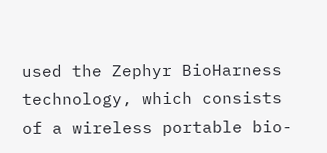used the Zephyr BioHarness technology, which consists of a wireless portable bio-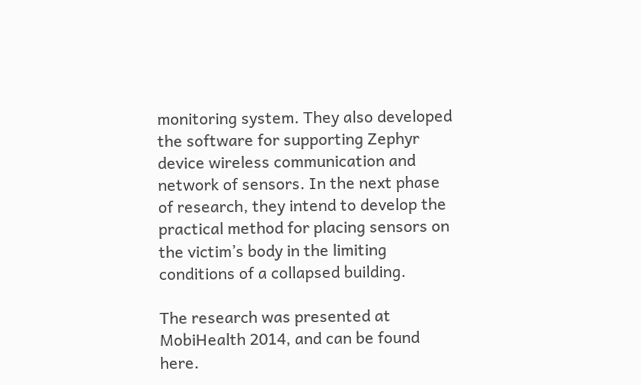monitoring system. They also developed the software for supporting Zephyr device wireless communication and network of sensors. In the next phase of research, they intend to develop the practical method for placing sensors on the victim’s body in the limiting conditions of a collapsed building.

The research was presented at MobiHealth 2014, and can be found here.